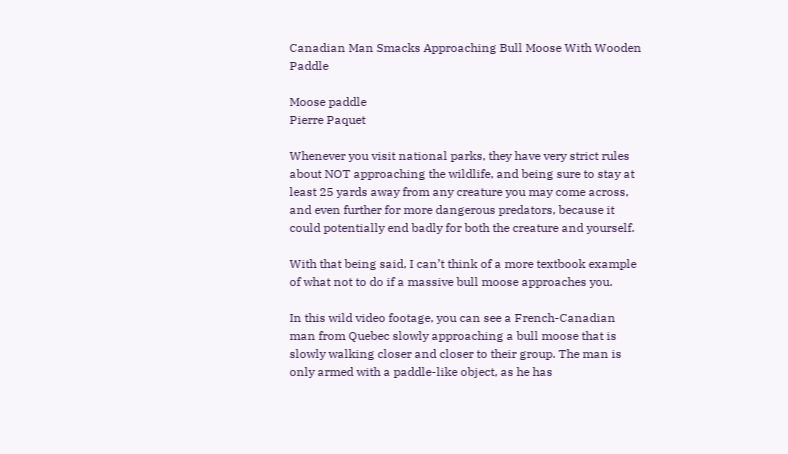Canadian Man Smacks Approaching Bull Moose With Wooden Paddle

Moose paddle
Pierre Paquet

Whenever you visit national parks, they have very strict rules about NOT approaching the wildlife, and being sure to stay at least 25 yards away from any creature you may come across, and even further for more dangerous predators, because it could potentially end badly for both the creature and yourself.

With that being said, I can’t think of a more textbook example of what not to do if a massive bull moose approaches you.

In this wild video footage, you can see a French-Canadian man from Quebec slowly approaching a bull moose that is slowly walking closer and closer to their group. The man is only armed with a paddle-like object, as he has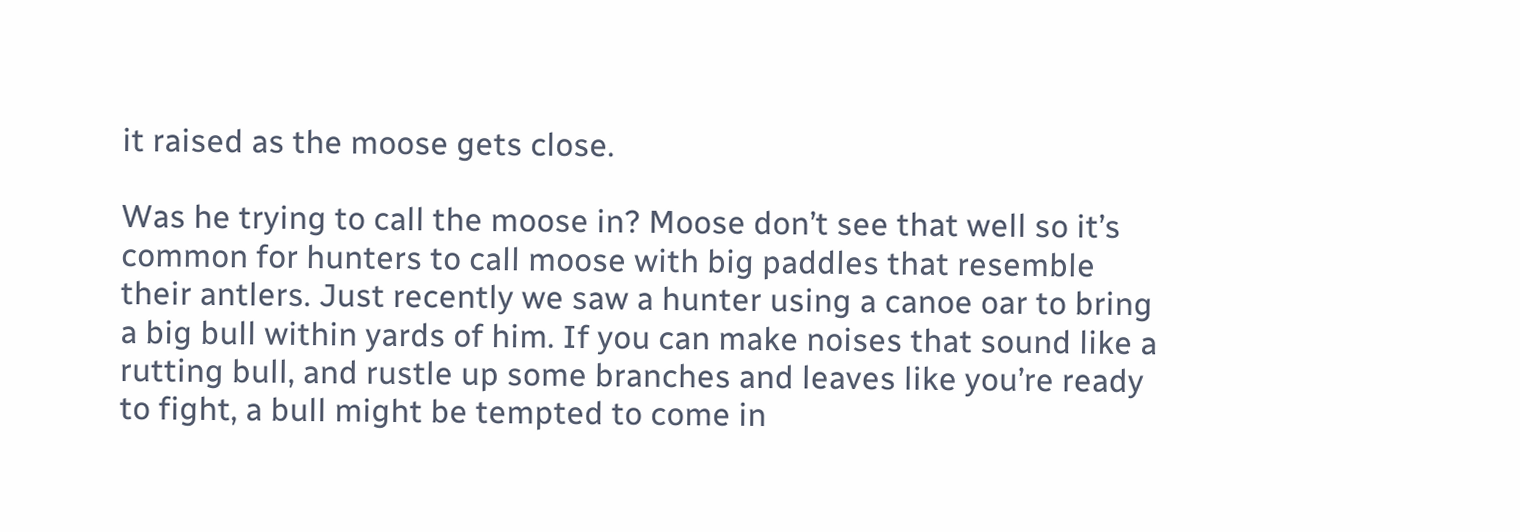it raised as the moose gets close.

Was he trying to call the moose in? Moose don’t see that well so it’s common for hunters to call moose with big paddles that resemble their antlers. Just recently we saw a hunter using a canoe oar to bring a big bull within yards of him. If you can make noises that sound like a rutting bull, and rustle up some branches and leaves like you’re ready to fight, a bull might be tempted to come in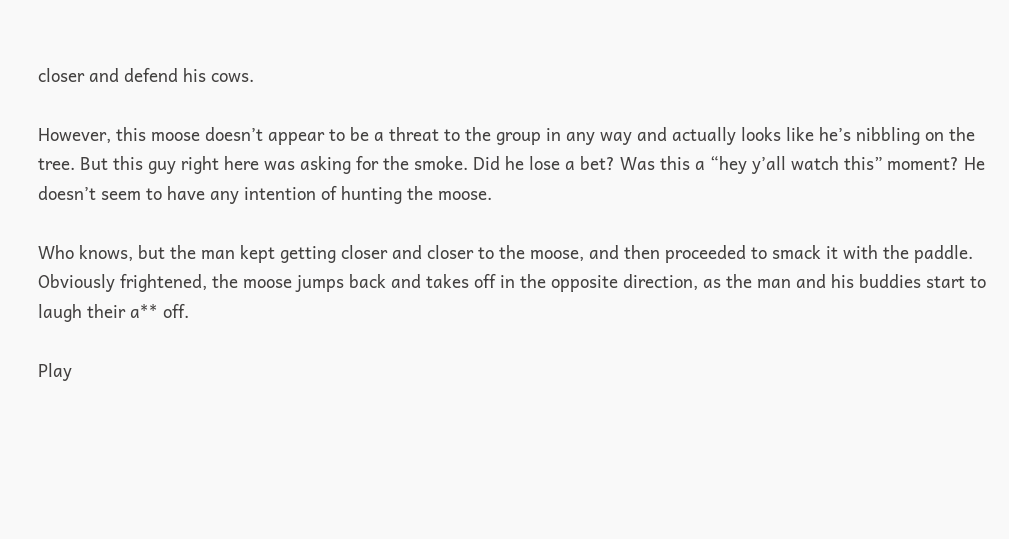closer and defend his cows.

However, this moose doesn’t appear to be a threat to the group in any way and actually looks like he’s nibbling on the tree. But this guy right here was asking for the smoke. Did he lose a bet? Was this a “hey y’all watch this” moment? He doesn’t seem to have any intention of hunting the moose.

Who knows, but the man kept getting closer and closer to the moose, and then proceeded to smack it with the paddle. Obviously frightened, the moose jumps back and takes off in the opposite direction, as the man and his buddies start to laugh their a** off.

Play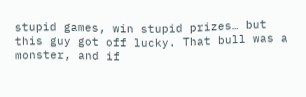stupid games, win stupid prizes… but this guy got off lucky. That bull was a monster, and if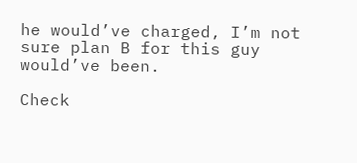he would’ve charged, I’m not sure plan B for this guy would’ve been.

Check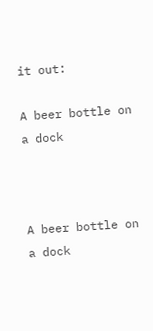it out:

A beer bottle on a dock



A beer bottle on a dock